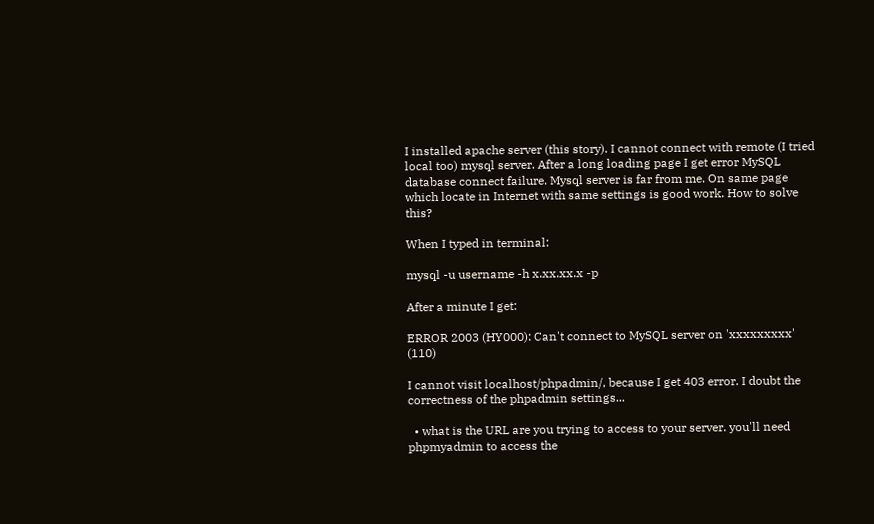I installed apache server (this story). I cannot connect with remote (I tried local too) mysql server. After a long loading page I get error MySQL database connect failure. Mysql server is far from me. On same page which locate in Internet with same settings is good work. How to solve this?

When I typed in terminal:

mysql -u username -h x.xx.xx.x -p

After a minute I get:

ERROR 2003 (HY000): Can't connect to MySQL server on 'xxxxxxxxx' (110)

I cannot visit localhost/phpadmin/, because I get 403 error. I doubt the correctness of the phpadmin settings...

  • what is the URL are you trying to access to your server. you'll need phpmyadmin to access the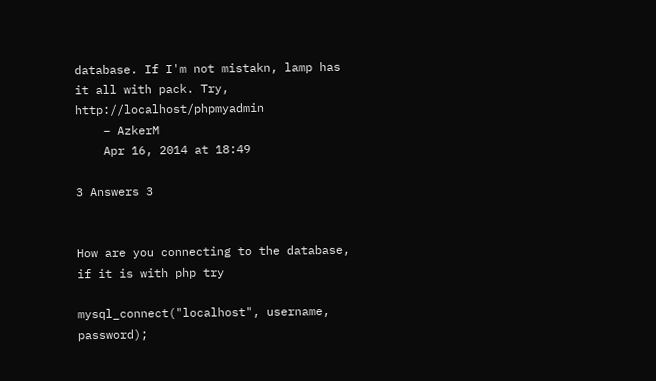database. If I'm not mistakn, lamp has it all with pack. Try, http://localhost/phpmyadmin
    – AzkerM
    Apr 16, 2014 at 18:49

3 Answers 3


How are you connecting to the database, if it is with php try

mysql_connect("localhost", username, password);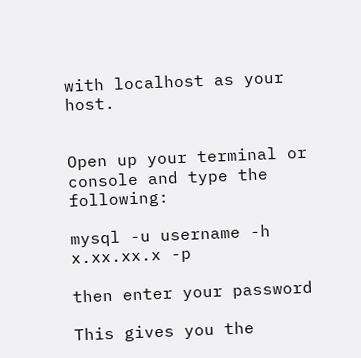with localhost as your host.


Open up your terminal or console and type the following:

mysql -u username -h x.xx.xx.x -p

then enter your password

This gives you the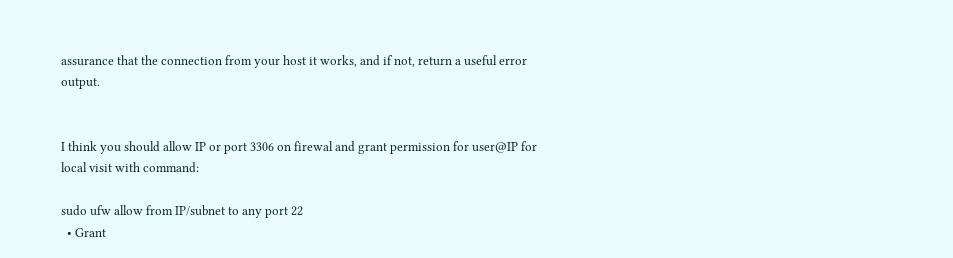assurance that the connection from your host it works, and if not, return a useful error output.


I think you should allow IP or port 3306 on firewal and grant permission for user@IP for local visit with command:

sudo ufw allow from IP/subnet to any port 22
  • Grant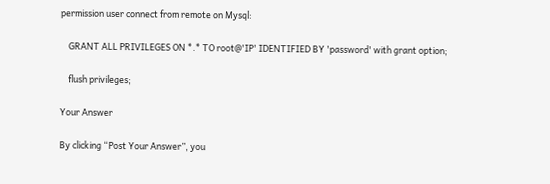permission user connect from remote on Mysql:

    GRANT ALL PRIVILEGES ON *.* TO root@'IP' IDENTIFIED BY 'password' with grant option;

    flush privileges;

Your Answer

By clicking “Post Your Answer”, you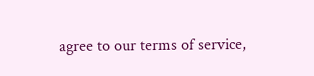agree to our terms of service,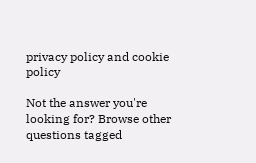privacy policy and cookie policy

Not the answer you're looking for? Browse other questions tagged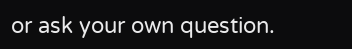or ask your own question.